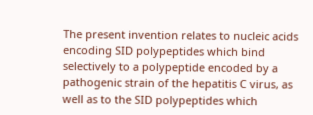The present invention relates to nucleic acids encoding SID polypeptides which bind selectively to a polypeptide encoded by a pathogenic strain of the hepatitis C virus, as well as to the SID polypeptides which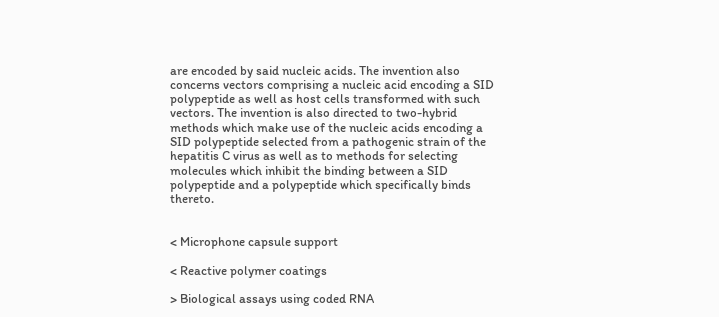are encoded by said nucleic acids. The invention also concerns vectors comprising a nucleic acid encoding a SID polypeptide as well as host cells transformed with such vectors. The invention is also directed to two-hybrid methods which make use of the nucleic acids encoding a SID polypeptide selected from a pathogenic strain of the hepatitis C virus as well as to methods for selecting molecules which inhibit the binding between a SID polypeptide and a polypeptide which specifically binds thereto.


< Microphone capsule support

< Reactive polymer coatings

> Biological assays using coded RNA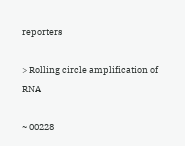reporters

> Rolling circle amplification of RNA

~ 00228